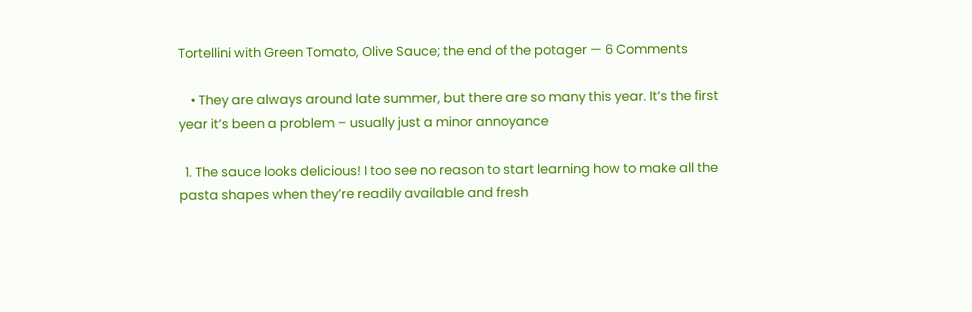Tortellini with Green Tomato, Olive Sauce; the end of the potager — 6 Comments

    • They are always around late summer, but there are so many this year. It’s the first year it’s been a problem – usually just a minor annoyance

  1. The sauce looks delicious! I too see no reason to start learning how to make all the pasta shapes when they’re readily available and fresh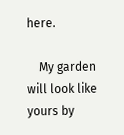here.

    My garden will look like yours by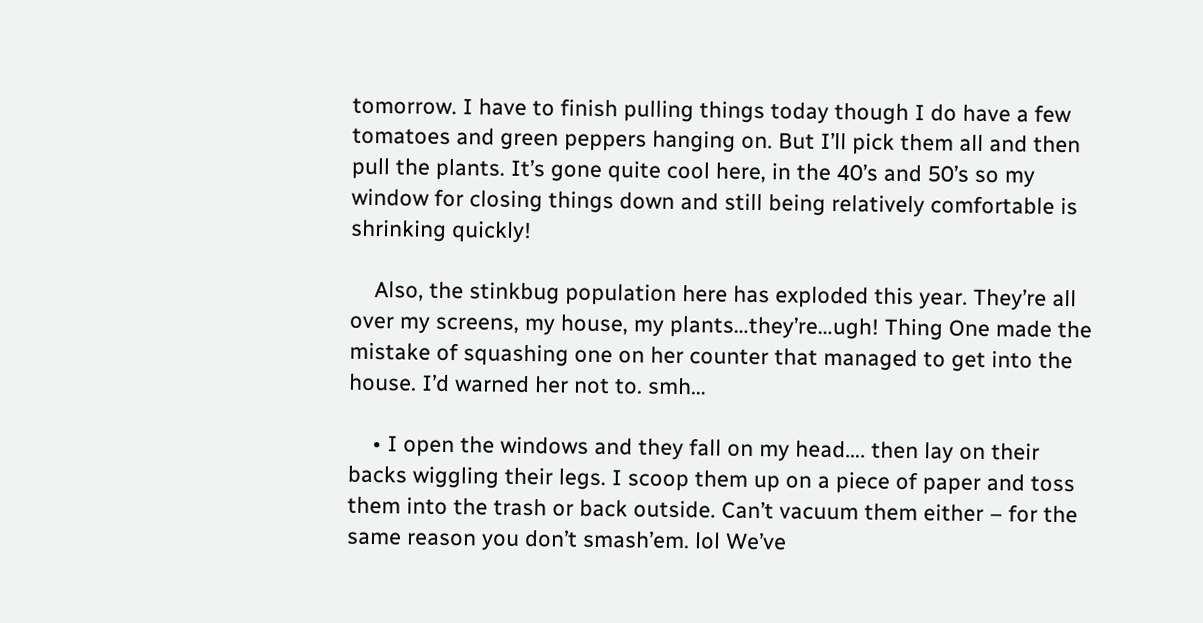tomorrow. I have to finish pulling things today though I do have a few tomatoes and green peppers hanging on. But I’ll pick them all and then pull the plants. It’s gone quite cool here, in the 40’s and 50’s so my window for closing things down and still being relatively comfortable is shrinking quickly!

    Also, the stinkbug population here has exploded this year. They’re all over my screens, my house, my plants…they’re…ugh! Thing One made the mistake of squashing one on her counter that managed to get into the house. I’d warned her not to. smh…

    • I open the windows and they fall on my head…. then lay on their backs wiggling their legs. I scoop them up on a piece of paper and toss them into the trash or back outside. Can’t vacuum them either – for the same reason you don’t smash’em. lol We’ve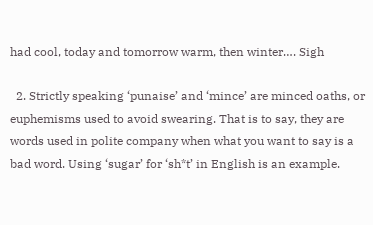had cool, today and tomorrow warm, then winter…. Sigh

  2. Strictly speaking ‘punaise’ and ‘mince’ are minced oaths, or euphemisms used to avoid swearing. That is to say, they are words used in polite company when what you want to say is a bad word. Using ‘sugar’ for ‘sh*t’ in English is an example.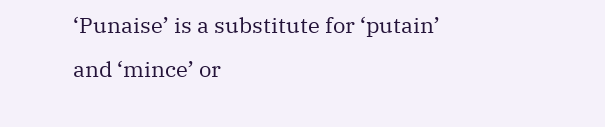‘Punaise’ is a substitute for ‘putain’ and ‘mince’ or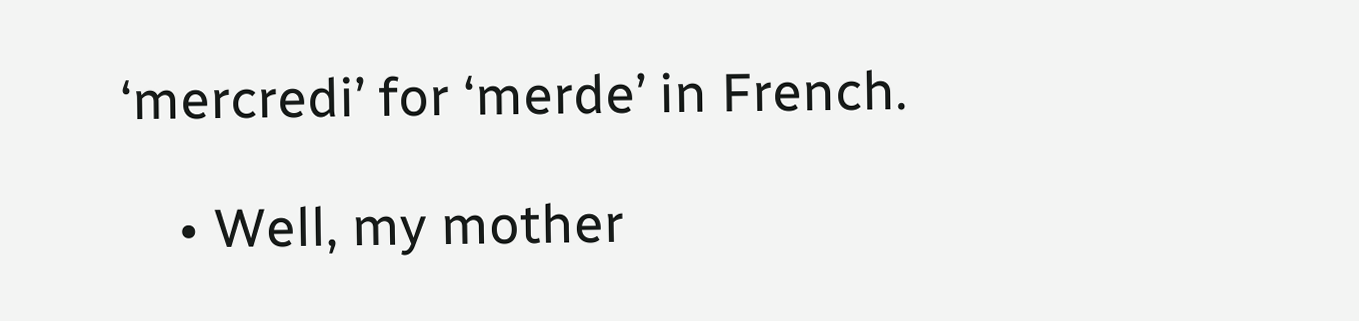‘mercredi’ for ‘merde’ in French.

    • Well, my mother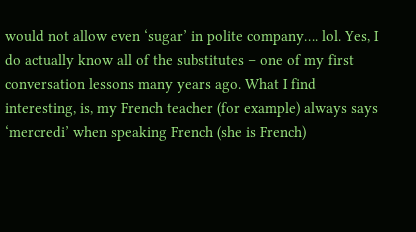would not allow even ‘sugar’ in polite company…. lol. Yes, I do actually know all of the substitutes – one of my first conversation lessons many years ago. What I find interesting, is, my French teacher (for example) always says ‘mercredi’ when speaking French (she is French)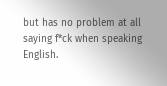but has no problem at all saying f*ck when speaking English.